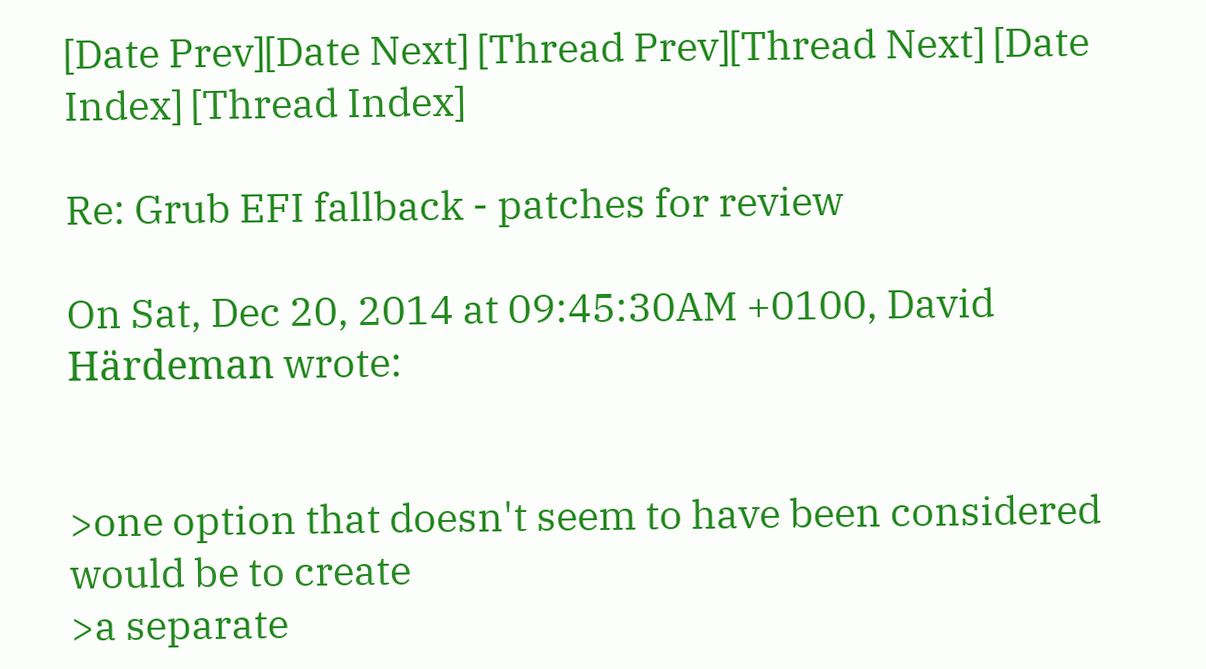[Date Prev][Date Next] [Thread Prev][Thread Next] [Date Index] [Thread Index]

Re: Grub EFI fallback - patches for review

On Sat, Dec 20, 2014 at 09:45:30AM +0100, David Härdeman wrote:


>one option that doesn't seem to have been considered would be to create
>a separate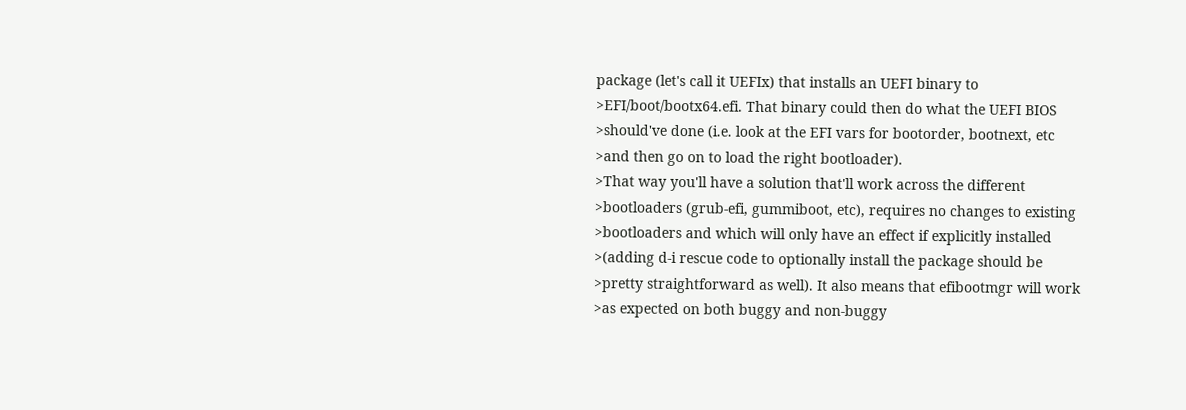package (let's call it UEFIx) that installs an UEFI binary to
>EFI/boot/bootx64.efi. That binary could then do what the UEFI BIOS
>should've done (i.e. look at the EFI vars for bootorder, bootnext, etc
>and then go on to load the right bootloader).
>That way you'll have a solution that'll work across the different
>bootloaders (grub-efi, gummiboot, etc), requires no changes to existing
>bootloaders and which will only have an effect if explicitly installed
>(adding d-i rescue code to optionally install the package should be
>pretty straightforward as well). It also means that efibootmgr will work
>as expected on both buggy and non-buggy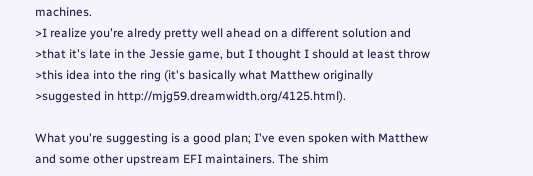machines.
>I realize you're alredy pretty well ahead on a different solution and
>that it's late in the Jessie game, but I thought I should at least throw
>this idea into the ring (it's basically what Matthew originally
>suggested in http://mjg59.dreamwidth.org/4125.html).

What you're suggesting is a good plan; I've even spoken with Matthew
and some other upstream EFI maintainers. The shim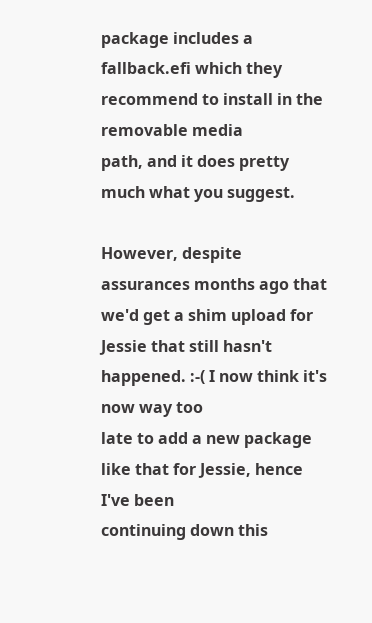package includes a
fallback.efi which they recommend to install in the removable media
path, and it does pretty much what you suggest.

However, despite assurances months ago that we'd get a shim upload for
Jessie that still hasn't happened. :-( I now think it's now way too
late to add a new package like that for Jessie, hence I've been
continuing down this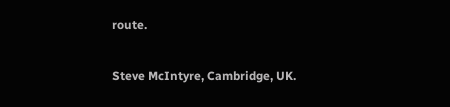route.

Steve McIntyre, Cambridge, UK.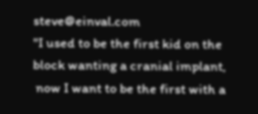steve@einval.com
"I used to be the first kid on the block wanting a cranial implant,
 now I want to be the first with a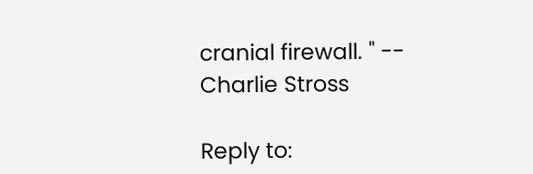cranial firewall. " -- Charlie Stross

Reply to: